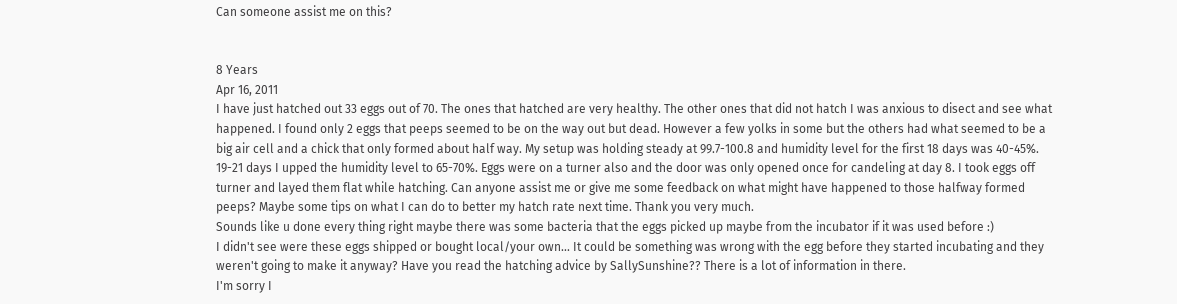Can someone assist me on this?


8 Years
Apr 16, 2011
I have just hatched out 33 eggs out of 70. The ones that hatched are very healthy. The other ones that did not hatch I was anxious to disect and see what happened. I found only 2 eggs that peeps seemed to be on the way out but dead. However a few yolks in some but the others had what seemed to be a big air cell and a chick that only formed about half way. My setup was holding steady at 99.7-100.8 and humidity level for the first 18 days was 40-45%. 19-21 days I upped the humidity level to 65-70%. Eggs were on a turner also and the door was only opened once for candeling at day 8. I took eggs off turner and layed them flat while hatching. Can anyone assist me or give me some feedback on what might have happened to those halfway formed peeps? Maybe some tips on what I can do to better my hatch rate next time. Thank you very much.
Sounds like u done every thing right maybe there was some bacteria that the eggs picked up maybe from the incubator if it was used before :)
I didn't see were these eggs shipped or bought local/your own... It could be something was wrong with the egg before they started incubating and they weren't going to make it anyway? Have you read the hatching advice by SallySunshine?? There is a lot of information in there.
I'm sorry I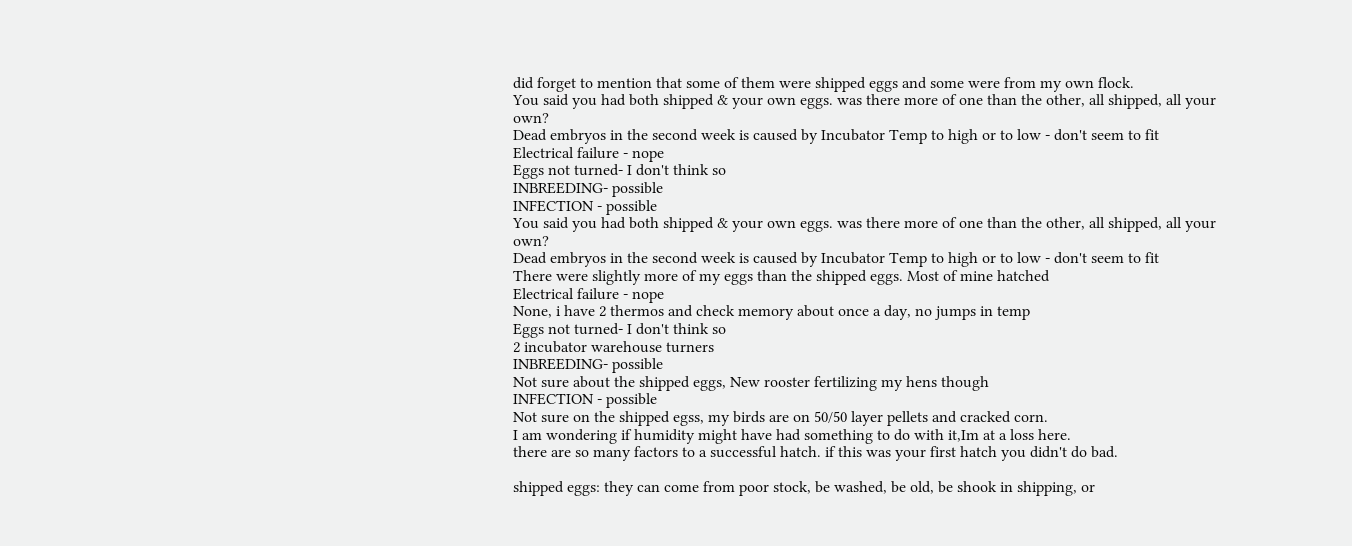did forget to mention that some of them were shipped eggs and some were from my own flock.
You said you had both shipped & your own eggs. was there more of one than the other, all shipped, all your own?
Dead embryos in the second week is caused by Incubator Temp to high or to low - don't seem to fit
Electrical failure - nope
Eggs not turned- I don't think so
INBREEDING- possible
INFECTION - possible
You said you had both shipped & your own eggs. was there more of one than the other, all shipped, all your own?
Dead embryos in the second week is caused by Incubator Temp to high or to low - don't seem to fit
There were slightly more of my eggs than the shipped eggs. Most of mine hatched
Electrical failure - nope
None, i have 2 thermos and check memory about once a day, no jumps in temp
Eggs not turned- I don't think so
2 incubator warehouse turners
INBREEDING- possible
Not sure about the shipped eggs, New rooster fertilizing my hens though
INFECTION - possible
Not sure on the shipped egss, my birds are on 50/50 layer pellets and cracked corn.
I am wondering if humidity might have had something to do with it,Im at a loss here.
there are so many factors to a successful hatch. if this was your first hatch you didn't do bad.

shipped eggs: they can come from poor stock, be washed, be old, be shook in shipping, or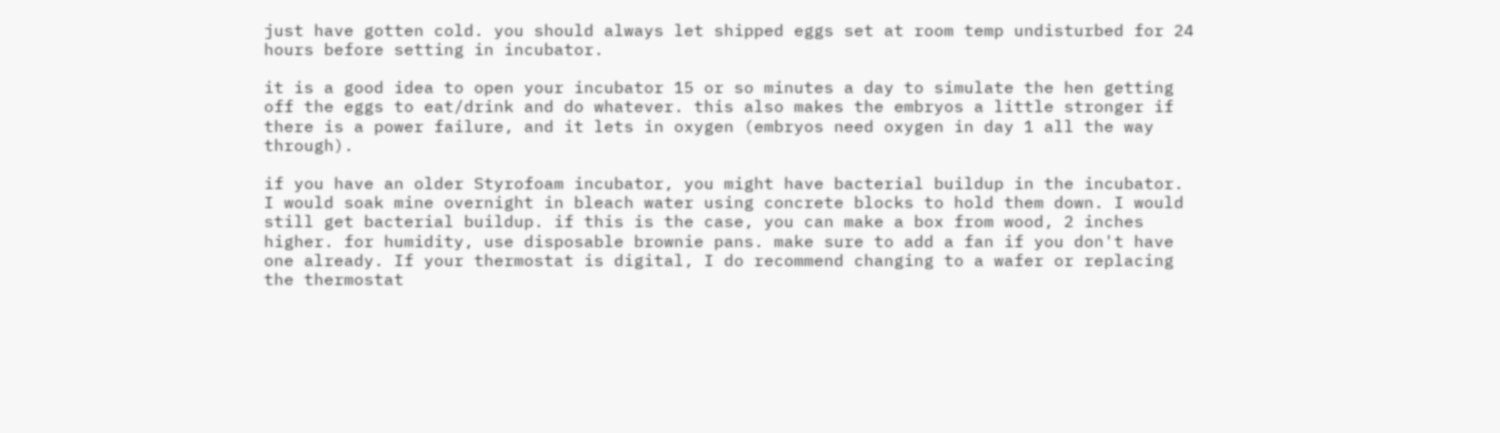just have gotten cold. you should always let shipped eggs set at room temp undisturbed for 24 hours before setting in incubator.

it is a good idea to open your incubator 15 or so minutes a day to simulate the hen getting off the eggs to eat/drink and do whatever. this also makes the embryos a little stronger if there is a power failure, and it lets in oxygen (embryos need oxygen in day 1 all the way through).

if you have an older Styrofoam incubator, you might have bacterial buildup in the incubator. I would soak mine overnight in bleach water using concrete blocks to hold them down. I would still get bacterial buildup. if this is the case, you can make a box from wood, 2 inches higher. for humidity, use disposable brownie pans. make sure to add a fan if you don't have one already. If your thermostat is digital, I do recommend changing to a wafer or replacing the thermostat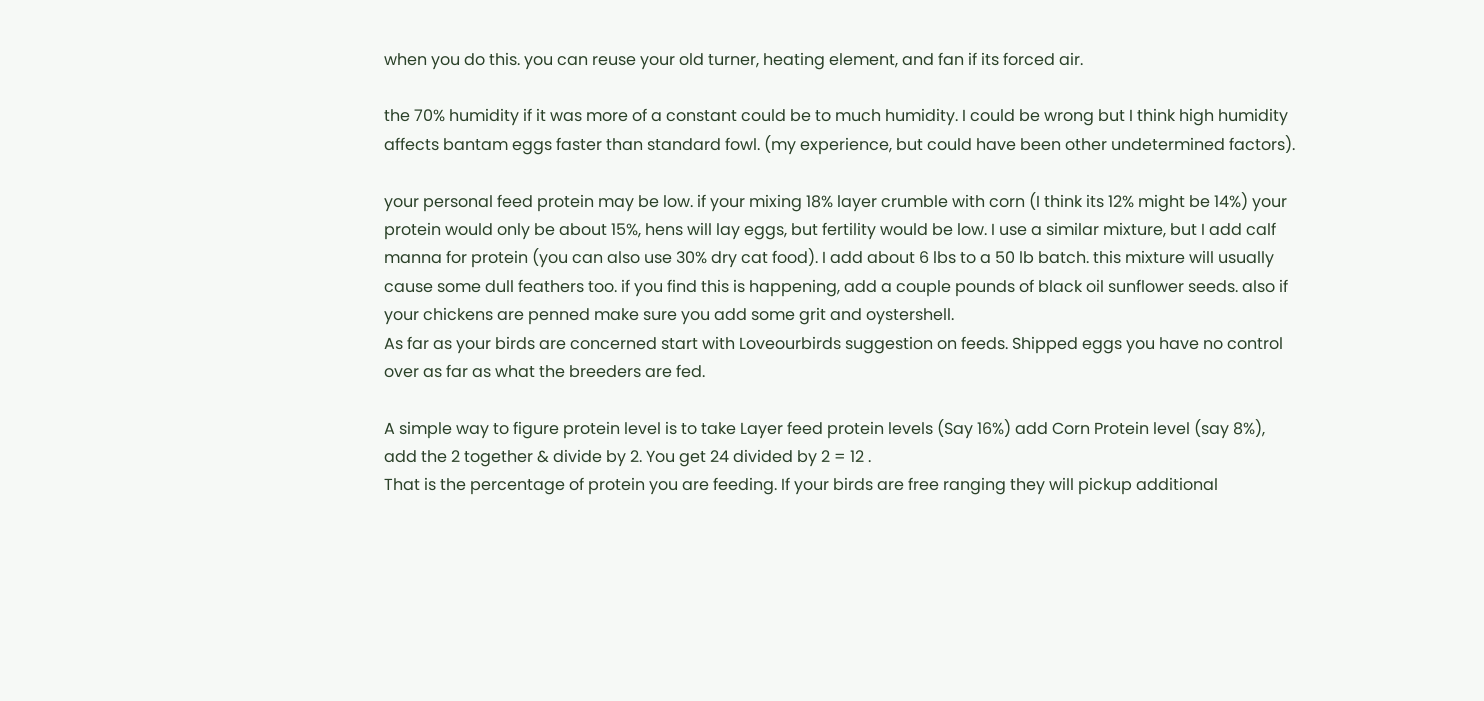when you do this. you can reuse your old turner, heating element, and fan if its forced air.

the 70% humidity if it was more of a constant could be to much humidity. I could be wrong but I think high humidity affects bantam eggs faster than standard fowl. (my experience, but could have been other undetermined factors).

your personal feed protein may be low. if your mixing 18% layer crumble with corn (I think its 12% might be 14%) your protein would only be about 15%, hens will lay eggs, but fertility would be low. I use a similar mixture, but I add calf manna for protein (you can also use 30% dry cat food). I add about 6 lbs to a 50 lb batch. this mixture will usually cause some dull feathers too. if you find this is happening, add a couple pounds of black oil sunflower seeds. also if your chickens are penned make sure you add some grit and oystershell.
As far as your birds are concerned start with Loveourbirds suggestion on feeds. Shipped eggs you have no control over as far as what the breeders are fed.

A simple way to figure protein level is to take Layer feed protein levels (Say 16%) add Corn Protein level (say 8%), add the 2 together & divide by 2. You get 24 divided by 2 = 12 .
That is the percentage of protein you are feeding. If your birds are free ranging they will pickup additional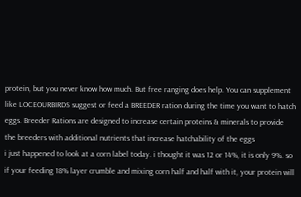protein, but you never know how much. But free ranging does help. You can supplement like LOCEOURBIRDS suggest or feed a BREEDER ration during the time you want to hatch eggs. Breeder Rations are designed to increase certain proteins & minerals to provide the breeders with additional nutrients that increase hatchability of the eggs
i just happened to look at a corn label today. i thought it was 12 or 14%, it is only 9%. so if your feeding 18% layer crumble and mixing corn half and half with it, your protein will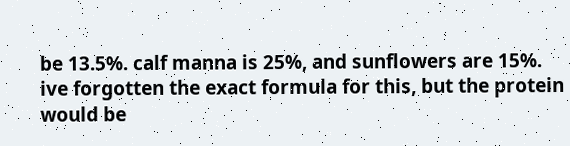be 13.5%. calf manna is 25%, and sunflowers are 15%. ive forgotten the exact formula for this, but the protein would be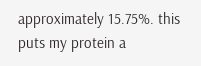approximately 15.75%. this puts my protein a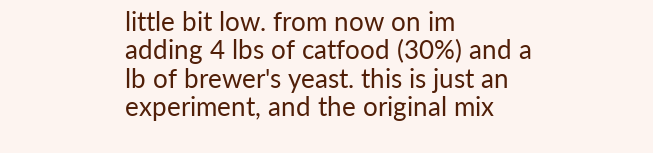little bit low. from now on im adding 4 lbs of catfood (30%) and a lb of brewer's yeast. this is just an experiment, and the original mix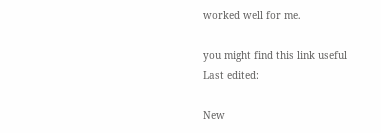worked well for me.

you might find this link useful
Last edited:

New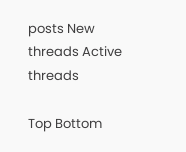posts New threads Active threads

Top Bottom